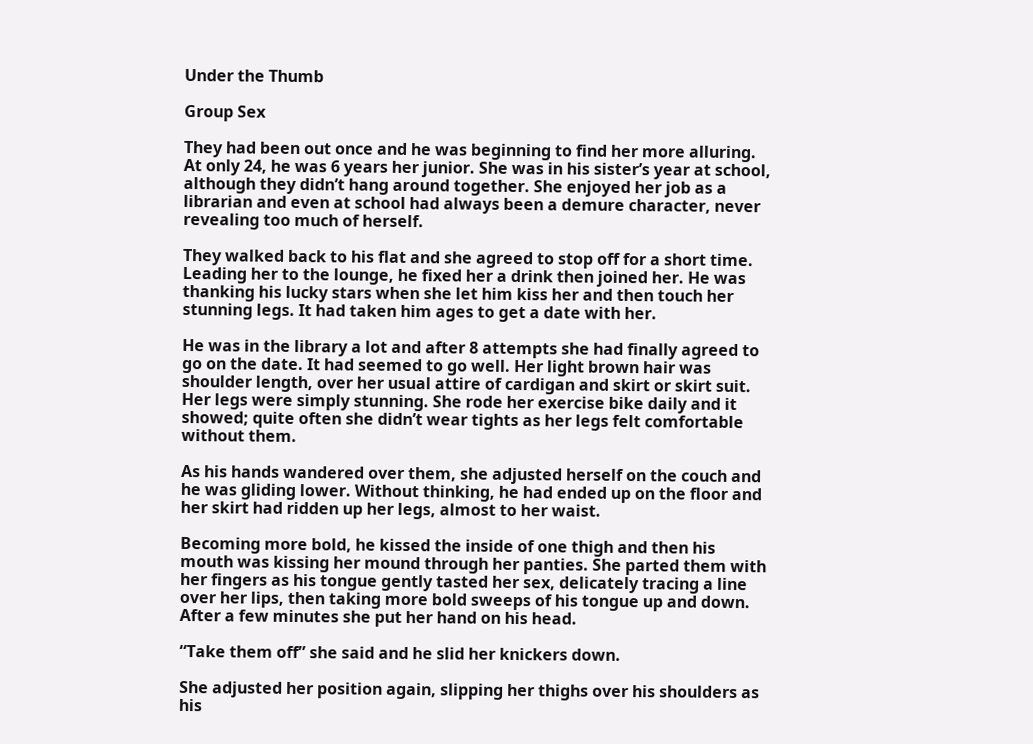Under the Thumb

Group Sex

They had been out once and he was beginning to find her more alluring. At only 24, he was 6 years her junior. She was in his sister’s year at school, although they didn’t hang around together. She enjoyed her job as a librarian and even at school had always been a demure character, never revealing too much of herself.

They walked back to his flat and she agreed to stop off for a short time. Leading her to the lounge, he fixed her a drink then joined her. He was thanking his lucky stars when she let him kiss her and then touch her stunning legs. It had taken him ages to get a date with her.

He was in the library a lot and after 8 attempts she had finally agreed to go on the date. It had seemed to go well. Her light brown hair was shoulder length, over her usual attire of cardigan and skirt or skirt suit. Her legs were simply stunning. She rode her exercise bike daily and it showed; quite often she didn’t wear tights as her legs felt comfortable without them.

As his hands wandered over them, she adjusted herself on the couch and he was gliding lower. Without thinking, he had ended up on the floor and her skirt had ridden up her legs, almost to her waist.

Becoming more bold, he kissed the inside of one thigh and then his mouth was kissing her mound through her panties. She parted them with her fingers as his tongue gently tasted her sex, delicately tracing a line over her lips, then taking more bold sweeps of his tongue up and down. After a few minutes she put her hand on his head.

“Take them off” she said and he slid her knickers down.

She adjusted her position again, slipping her thighs over his shoulders as his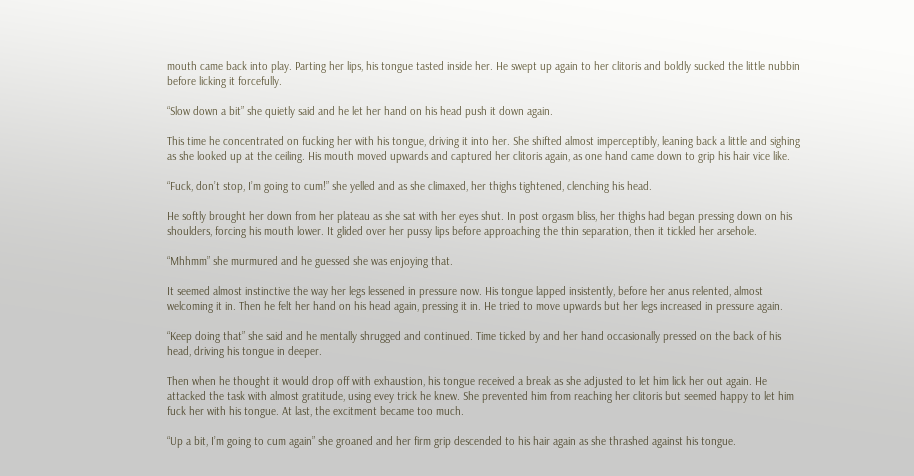mouth came back into play. Parting her lips, his tongue tasted inside her. He swept up again to her clitoris and boldly sucked the little nubbin before licking it forcefully.

“Slow down a bit” she quietly said and he let her hand on his head push it down again.

This time he concentrated on fucking her with his tongue, driving it into her. She shifted almost imperceptibly, leaning back a little and sighing as she looked up at the ceiling. His mouth moved upwards and captured her clitoris again, as one hand came down to grip his hair vice like.

“Fuck, don’t stop, I’m going to cum!” she yelled and as she climaxed, her thighs tightened, clenching his head.

He softly brought her down from her plateau as she sat with her eyes shut. In post orgasm bliss, her thighs had began pressing down on his shoulders, forcing his mouth lower. It glided over her pussy lips before approaching the thin separation, then it tickled her arsehole.

“Mhhmm” she murmured and he guessed she was enjoying that.

It seemed almost instinctive the way her legs lessened in pressure now. His tongue lapped insistently, before her anus relented, almost welcoming it in. Then he felt her hand on his head again, pressing it in. He tried to move upwards but her legs increased in pressure again.

“Keep doing that” she said and he mentally shrugged and continued. Time ticked by and her hand occasionally pressed on the back of his head, driving his tongue in deeper.

Then when he thought it would drop off with exhaustion, his tongue received a break as she adjusted to let him lick her out again. He attacked the task with almost gratitude, using evey trick he knew. She prevented him from reaching her clitoris but seemed happy to let him fuck her with his tongue. At last, the excitment became too much.

“Up a bit, I’m going to cum again” she groaned and her firm grip descended to his hair again as she thrashed against his tongue.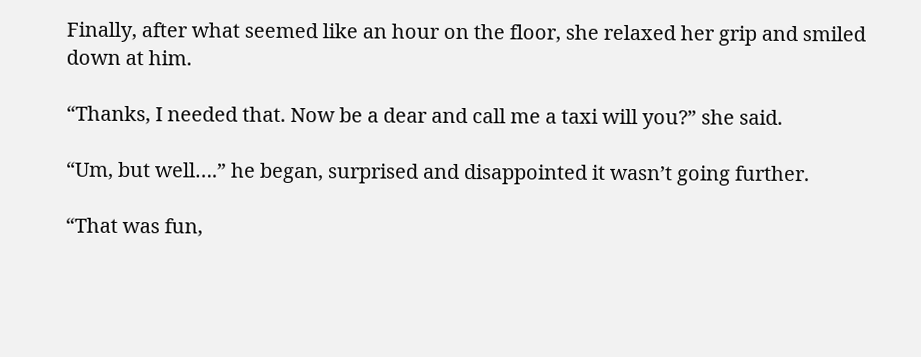Finally, after what seemed like an hour on the floor, she relaxed her grip and smiled down at him.

“Thanks, I needed that. Now be a dear and call me a taxi will you?” she said.

“Um, but well….” he began, surprised and disappointed it wasn’t going further.

“That was fun,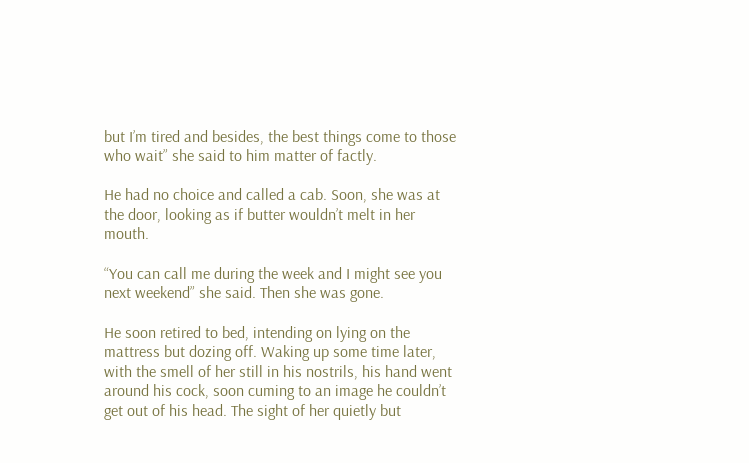but I’m tired and besides, the best things come to those who wait” she said to him matter of factly.

He had no choice and called a cab. Soon, she was at the door, looking as if butter wouldn’t melt in her mouth.

“You can call me during the week and I might see you next weekend” she said. Then she was gone.

He soon retired to bed, intending on lying on the mattress but dozing off. Waking up some time later, with the smell of her still in his nostrils, his hand went around his cock, soon cuming to an image he couldn’t get out of his head. The sight of her quietly but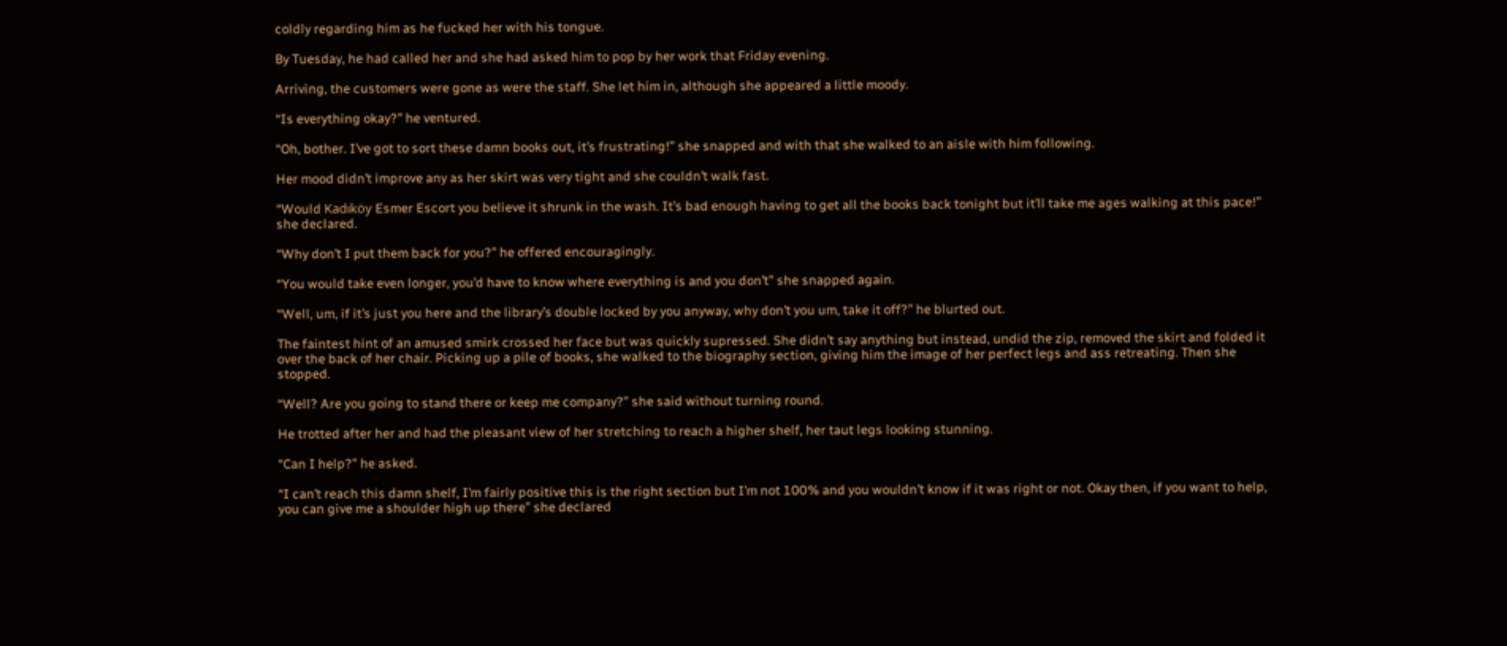coldly regarding him as he fucked her with his tongue.

By Tuesday, he had called her and she had asked him to pop by her work that Friday evening.

Arriving, the customers were gone as were the staff. She let him in, although she appeared a little moody.

“Is everything okay?” he ventured.

“Oh, bother. I’ve got to sort these damn books out, it’s frustrating!” she snapped and with that she walked to an aisle with him following.

Her mood didn’t improve any as her skirt was very tight and she couldn’t walk fast.

“Would Kadıköy Esmer Escort you believe it shrunk in the wash. It’s bad enough having to get all the books back tonight but it’ll take me ages walking at this pace!” she declared.

“Why don’t I put them back for you?” he offered encouragingly.

“You would take even longer, you’d have to know where everything is and you don’t” she snapped again.

“Well, um, if it’s just you here and the library’s double locked by you anyway, why don’t you um, take it off?” he blurted out.

The faintest hint of an amused smirk crossed her face but was quickly supressed. She didn’t say anything but instead, undid the zip, removed the skirt and folded it over the back of her chair. Picking up a pile of books, she walked to the biography section, giving him the image of her perfect legs and ass retreating. Then she stopped.

“Well? Are you going to stand there or keep me company?” she said without turning round.

He trotted after her and had the pleasant view of her stretching to reach a higher shelf, her taut legs looking stunning.

“Can I help?” he asked.

“I can’t reach this damn shelf, I’m fairly positive this is the right section but I’m not 100% and you wouldn’t know if it was right or not. Okay then, if you want to help, you can give me a shoulder high up there” she declared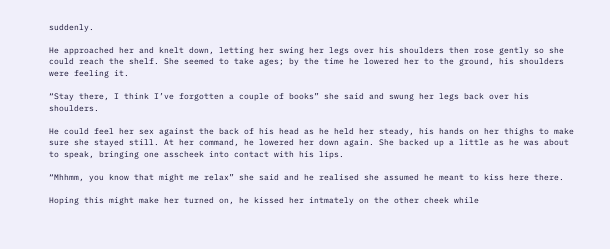suddenly.

He approached her and knelt down, letting her swing her legs over his shoulders then rose gently so she could reach the shelf. She seemed to take ages; by the time he lowered her to the ground, his shoulders were feeling it.

“Stay there, I think I’ve forgotten a couple of books” she said and swung her legs back over his shoulders.

He could feel her sex against the back of his head as he held her steady, his hands on her thighs to make sure she stayed still. At her command, he lowered her down again. She backed up a little as he was about to speak, bringing one asscheek into contact with his lips.

“Mhhmm, you know that might me relax” she said and he realised she assumed he meant to kiss here there.

Hoping this might make her turned on, he kissed her intmately on the other cheek while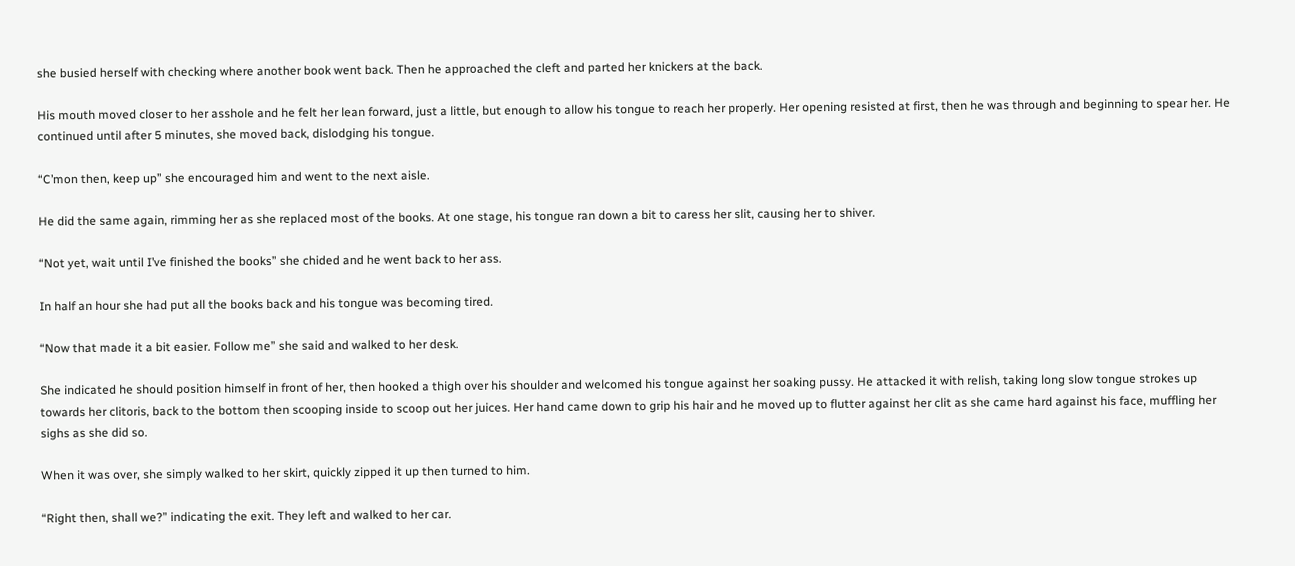she busied herself with checking where another book went back. Then he approached the cleft and parted her knickers at the back.

His mouth moved closer to her asshole and he felt her lean forward, just a little, but enough to allow his tongue to reach her properly. Her opening resisted at first, then he was through and beginning to spear her. He continued until after 5 minutes, she moved back, dislodging his tongue.

“C’mon then, keep up” she encouraged him and went to the next aisle.

He did the same again, rimming her as she replaced most of the books. At one stage, his tongue ran down a bit to caress her slit, causing her to shiver.

“Not yet, wait until I’ve finished the books” she chided and he went back to her ass.

In half an hour she had put all the books back and his tongue was becoming tired.

“Now that made it a bit easier. Follow me” she said and walked to her desk.

She indicated he should position himself in front of her, then hooked a thigh over his shoulder and welcomed his tongue against her soaking pussy. He attacked it with relish, taking long slow tongue strokes up towards her clitoris, back to the bottom then scooping inside to scoop out her juices. Her hand came down to grip his hair and he moved up to flutter against her clit as she came hard against his face, muffling her sighs as she did so.

When it was over, she simply walked to her skirt, quickly zipped it up then turned to him.

“Right then, shall we?” indicating the exit. They left and walked to her car.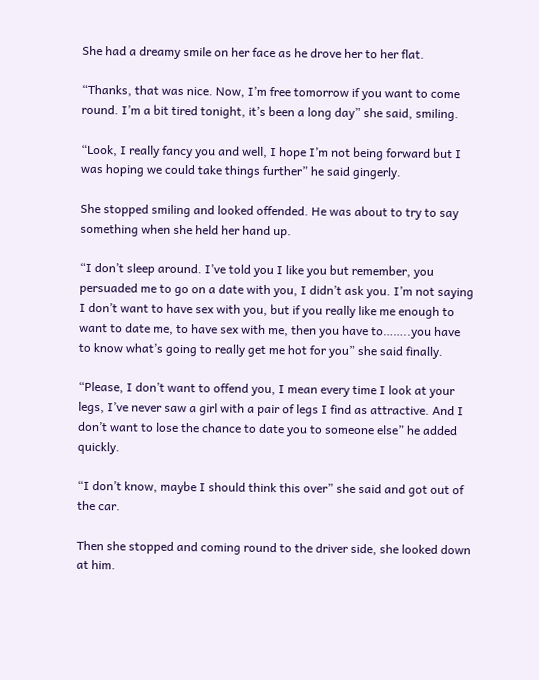She had a dreamy smile on her face as he drove her to her flat.

“Thanks, that was nice. Now, I’m free tomorrow if you want to come round. I’m a bit tired tonight, it’s been a long day” she said, smiling.

“Look, I really fancy you and well, I hope I’m not being forward but I was hoping we could take things further” he said gingerly.

She stopped smiling and looked offended. He was about to try to say something when she held her hand up.

“I don’t sleep around. I’ve told you I like you but remember, you persuaded me to go on a date with you, I didn’t ask you. I’m not saying I don’t want to have sex with you, but if you really like me enough to want to date me, to have sex with me, then you have to……..you have to know what’s going to really get me hot for you” she said finally.

“Please, I don’t want to offend you, I mean every time I look at your legs, I’ve never saw a girl with a pair of legs I find as attractive. And I don’t want to lose the chance to date you to someone else” he added quickly.

“I don’t know, maybe I should think this over” she said and got out of the car.

Then she stopped and coming round to the driver side, she looked down at him.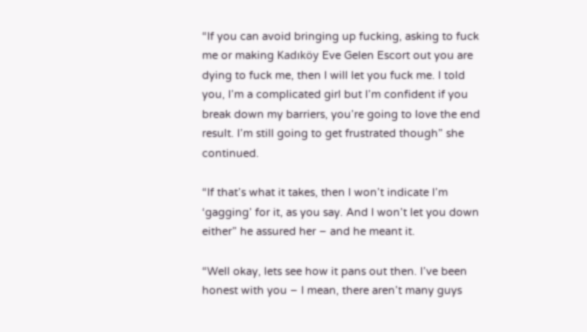“If you can avoid bringing up fucking, asking to fuck me or making Kadıköy Eve Gelen Escort out you are dying to fuck me, then I will let you fuck me. I told you, I’m a complicated girl but I’m confident if you break down my barriers, you’re going to love the end result. I’m still going to get frustrated though” she continued.

“If that’s what it takes, then I won’t indicate I’m ‘gagging’ for it, as you say. And I won’t let you down either” he assured her – and he meant it.

“Well okay, lets see how it pans out then. I’ve been honest with you – I mean, there aren’t many guys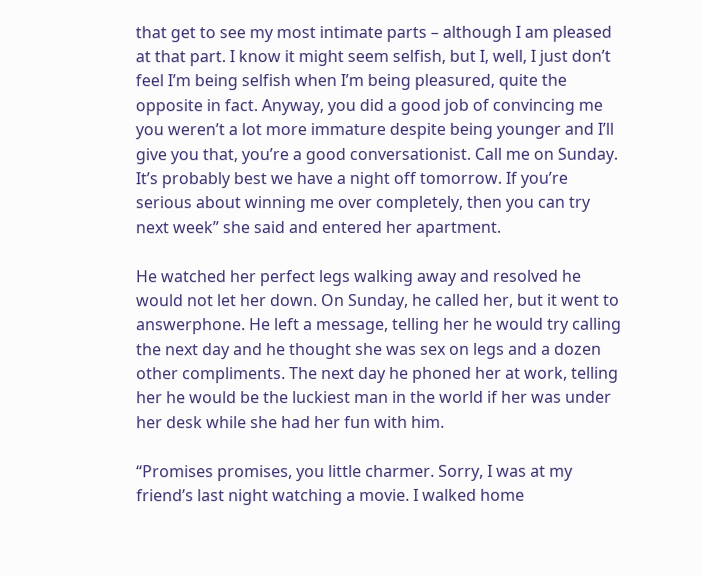that get to see my most intimate parts – although I am pleased at that part. I know it might seem selfish, but I, well, I just don’t feel I’m being selfish when I’m being pleasured, quite the opposite in fact. Anyway, you did a good job of convincing me you weren’t a lot more immature despite being younger and I’ll give you that, you’re a good conversationist. Call me on Sunday. It’s probably best we have a night off tomorrow. If you’re serious about winning me over completely, then you can try next week” she said and entered her apartment.

He watched her perfect legs walking away and resolved he would not let her down. On Sunday, he called her, but it went to answerphone. He left a message, telling her he would try calling the next day and he thought she was sex on legs and a dozen other compliments. The next day he phoned her at work, telling her he would be the luckiest man in the world if her was under her desk while she had her fun with him.

“Promises promises, you little charmer. Sorry, I was at my friend’s last night watching a movie. I walked home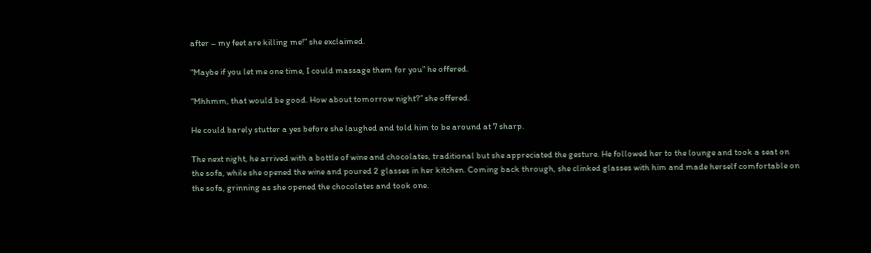after – my feet are killing me!” she exclaimed.

“Maybe if you let me one time, I could massage them for you” he offered.

“Mhhmm, that would be good. How about tomorrow night?” she offered.

He could barely stutter a yes before she laughed and told him to be around at 7 sharp.

The next night, he arrived with a bottle of wine and chocolates, traditional but she appreciated the gesture. He followed her to the lounge and took a seat on the sofa, while she opened the wine and poured 2 glasses in her kitchen. Coming back through, she clinked glasses with him and made herself comfortable on the sofa, grinning as she opened the chocolates and took one.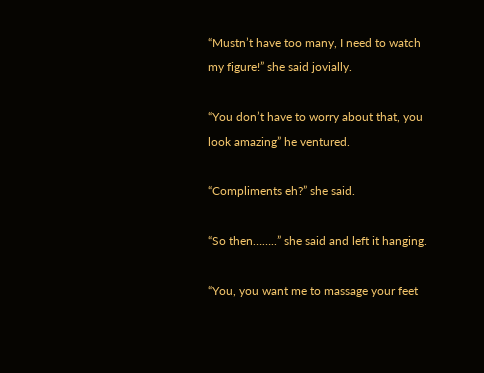“Mustn’t have too many, I need to watch my figure!” she said jovially.

“You don’t have to worry about that, you look amazing” he ventured.

“Compliments eh?” she said.

“So then……..” she said and left it hanging.

“You, you want me to massage your feet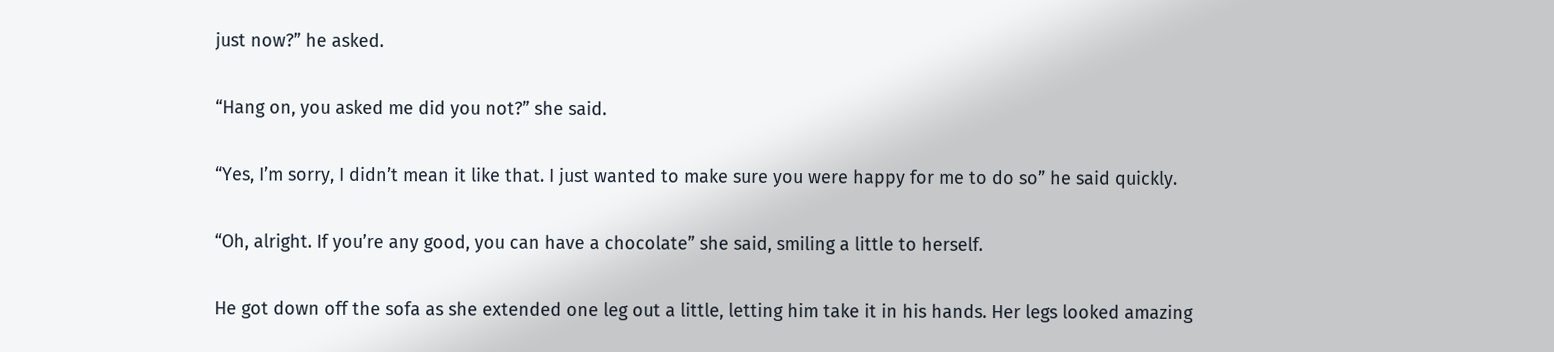just now?” he asked.

“Hang on, you asked me did you not?” she said.

“Yes, I’m sorry, I didn’t mean it like that. I just wanted to make sure you were happy for me to do so” he said quickly.

“Oh, alright. If you’re any good, you can have a chocolate” she said, smiling a little to herself.

He got down off the sofa as she extended one leg out a little, letting him take it in his hands. Her legs looked amazing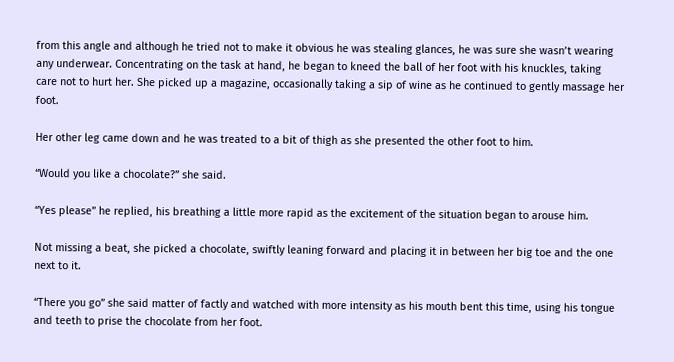from this angle and although he tried not to make it obvious he was stealing glances, he was sure she wasn’t wearing any underwear. Concentrating on the task at hand, he began to kneed the ball of her foot with his knuckles, taking care not to hurt her. She picked up a magazine, occasionally taking a sip of wine as he continued to gently massage her foot.

Her other leg came down and he was treated to a bit of thigh as she presented the other foot to him.

“Would you like a chocolate?” she said.

“Yes please” he replied, his breathing a little more rapid as the excitement of the situation began to arouse him.

Not missing a beat, she picked a chocolate, swiftly leaning forward and placing it in between her big toe and the one next to it.

“There you go” she said matter of factly and watched with more intensity as his mouth bent this time, using his tongue and teeth to prise the chocolate from her foot.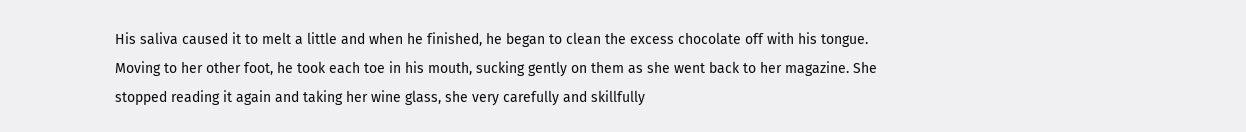His saliva caused it to melt a little and when he finished, he began to clean the excess chocolate off with his tongue. Moving to her other foot, he took each toe in his mouth, sucking gently on them as she went back to her magazine. She stopped reading it again and taking her wine glass, she very carefully and skillfully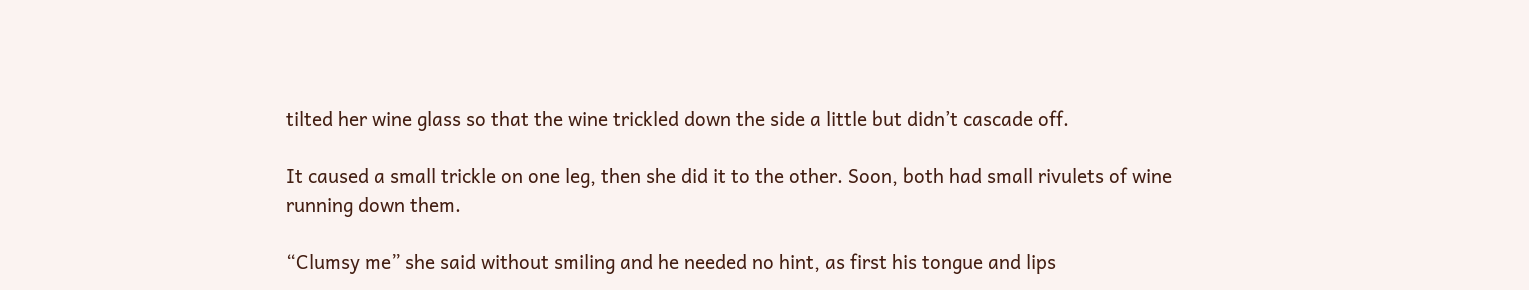tilted her wine glass so that the wine trickled down the side a little but didn’t cascade off.

It caused a small trickle on one leg, then she did it to the other. Soon, both had small rivulets of wine running down them.

“Clumsy me” she said without smiling and he needed no hint, as first his tongue and lips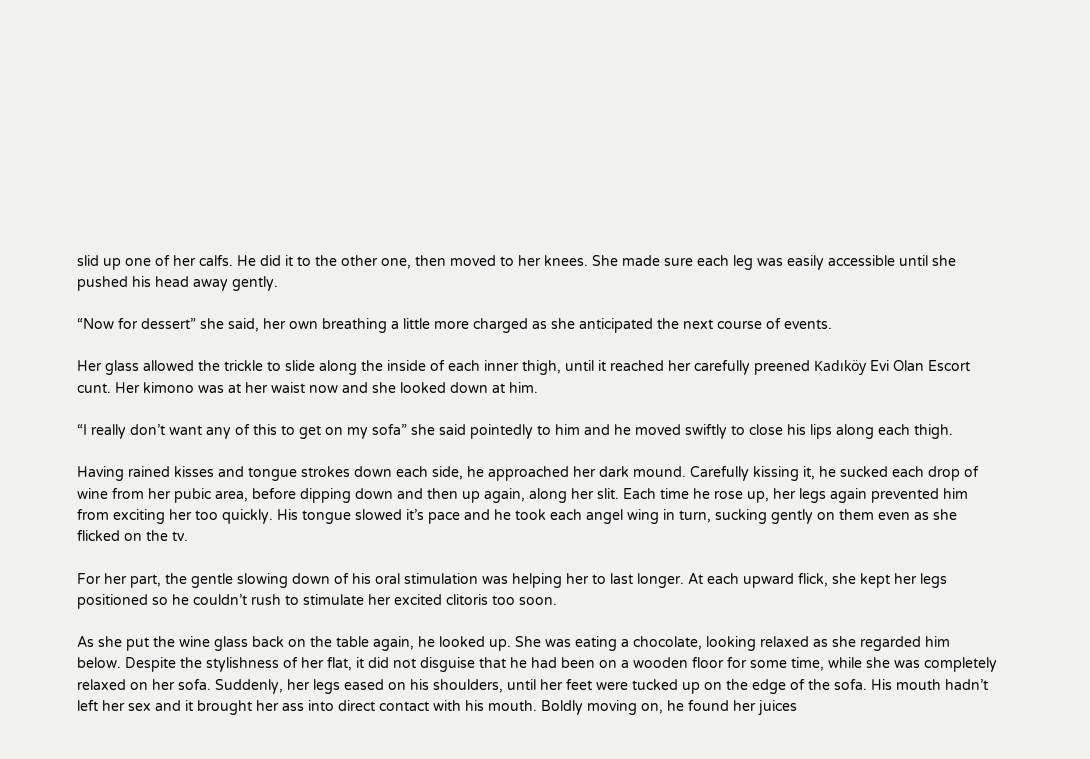slid up one of her calfs. He did it to the other one, then moved to her knees. She made sure each leg was easily accessible until she pushed his head away gently.

“Now for dessert” she said, her own breathing a little more charged as she anticipated the next course of events.

Her glass allowed the trickle to slide along the inside of each inner thigh, until it reached her carefully preened Kadıköy Evi Olan Escort cunt. Her kimono was at her waist now and she looked down at him.

“I really don’t want any of this to get on my sofa” she said pointedly to him and he moved swiftly to close his lips along each thigh.

Having rained kisses and tongue strokes down each side, he approached her dark mound. Carefully kissing it, he sucked each drop of wine from her pubic area, before dipping down and then up again, along her slit. Each time he rose up, her legs again prevented him from exciting her too quickly. His tongue slowed it’s pace and he took each angel wing in turn, sucking gently on them even as she flicked on the tv.

For her part, the gentle slowing down of his oral stimulation was helping her to last longer. At each upward flick, she kept her legs positioned so he couldn’t rush to stimulate her excited clitoris too soon.

As she put the wine glass back on the table again, he looked up. She was eating a chocolate, looking relaxed as she regarded him below. Despite the stylishness of her flat, it did not disguise that he had been on a wooden floor for some time, while she was completely relaxed on her sofa. Suddenly, her legs eased on his shoulders, until her feet were tucked up on the edge of the sofa. His mouth hadn’t left her sex and it brought her ass into direct contact with his mouth. Boldly moving on, he found her juices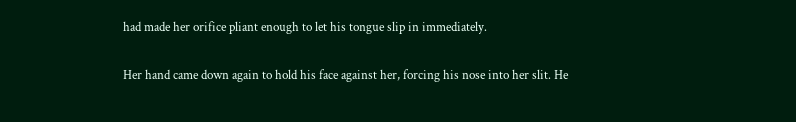had made her orifice pliant enough to let his tongue slip in immediately.

Her hand came down again to hold his face against her, forcing his nose into her slit. He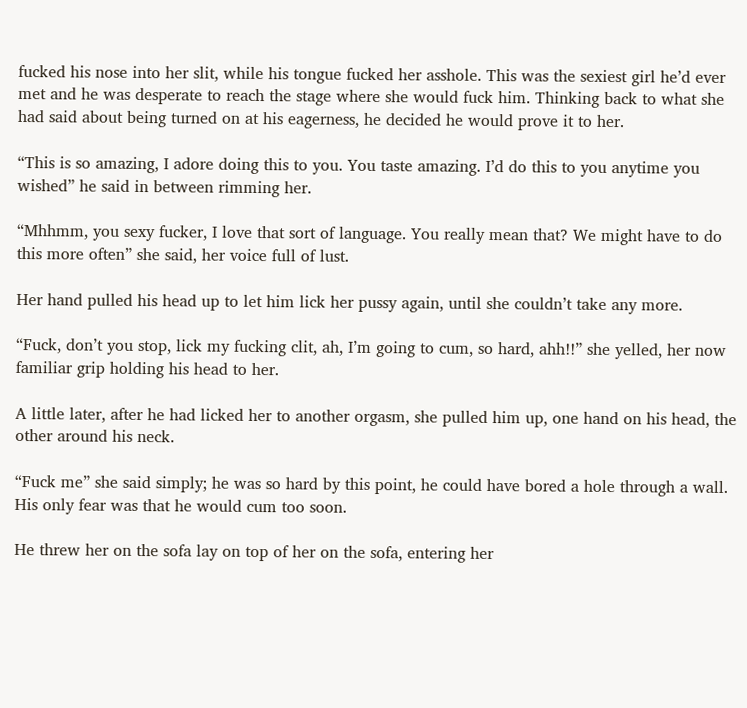fucked his nose into her slit, while his tongue fucked her asshole. This was the sexiest girl he’d ever met and he was desperate to reach the stage where she would fuck him. Thinking back to what she had said about being turned on at his eagerness, he decided he would prove it to her.

“This is so amazing, I adore doing this to you. You taste amazing. I’d do this to you anytime you wished” he said in between rimming her.

“Mhhmm, you sexy fucker, I love that sort of language. You really mean that? We might have to do this more often” she said, her voice full of lust.

Her hand pulled his head up to let him lick her pussy again, until she couldn’t take any more.

“Fuck, don’t you stop, lick my fucking clit, ah, I’m going to cum, so hard, ahh!!” she yelled, her now familiar grip holding his head to her.

A little later, after he had licked her to another orgasm, she pulled him up, one hand on his head, the other around his neck.

“Fuck me” she said simply; he was so hard by this point, he could have bored a hole through a wall. His only fear was that he would cum too soon.

He threw her on the sofa lay on top of her on the sofa, entering her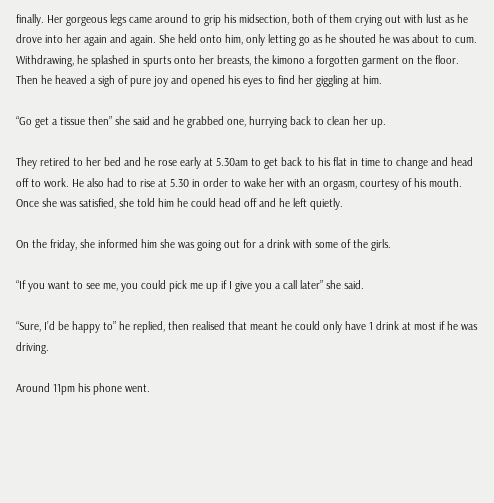finally. Her gorgeous legs came around to grip his midsection, both of them crying out with lust as he drove into her again and again. She held onto him, only letting go as he shouted he was about to cum. Withdrawing, he splashed in spurts onto her breasts, the kimono a forgotten garment on the floor. Then he heaved a sigh of pure joy and opened his eyes to find her giggling at him.

“Go get a tissue then” she said and he grabbed one, hurrying back to clean her up.

They retired to her bed and he rose early at 5.30am to get back to his flat in time to change and head off to work. He also had to rise at 5.30 in order to wake her with an orgasm, courtesy of his mouth. Once she was satisfied, she told him he could head off and he left quietly.

On the friday, she informed him she was going out for a drink with some of the girls.

“If you want to see me, you could pick me up if I give you a call later” she said.

“Sure, I’d be happy to” he replied, then realised that meant he could only have 1 drink at most if he was driving.

Around 11pm his phone went.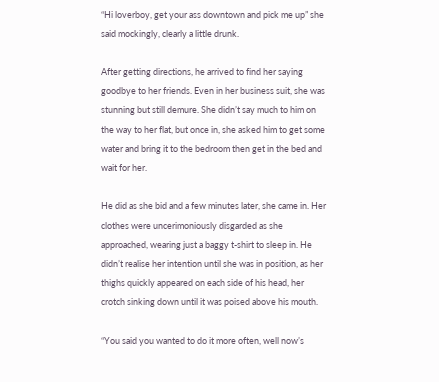“Hi loverboy, get your ass downtown and pick me up” she said mockingly, clearly a little drunk.

After getting directions, he arrived to find her saying goodbye to her friends. Even in her business suit, she was stunning but still demure. She didn’t say much to him on the way to her flat, but once in, she asked him to get some water and bring it to the bedroom then get in the bed and wait for her.

He did as she bid and a few minutes later, she came in. Her clothes were uncerimoniously disgarded as she approached, wearing just a baggy t-shirt to sleep in. He didn’t realise her intention until she was in position, as her thighs quickly appeared on each side of his head, her crotch sinking down until it was poised above his mouth.

“You said you wanted to do it more often, well now’s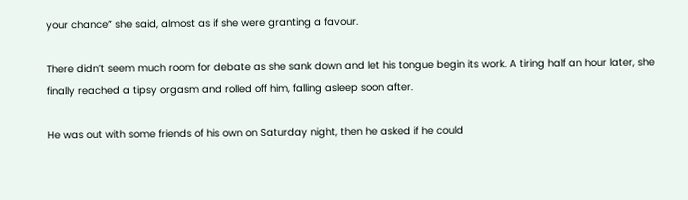your chance” she said, almost as if she were granting a favour.

There didn’t seem much room for debate as she sank down and let his tongue begin its work. A tiring half an hour later, she finally reached a tipsy orgasm and rolled off him, falling asleep soon after.

He was out with some friends of his own on Saturday night, then he asked if he could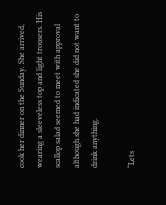cook her dinner on the Sunday. She arrived, wearing a sleeveless top and light trousers. His scallop salad seemed to meet with approval although she had indicated she did not want to drink anything.

“Lets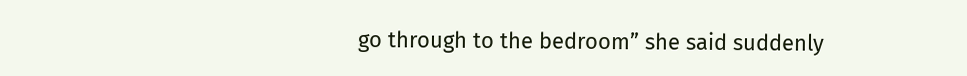go through to the bedroom” she said suddenly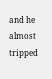and he almost tripped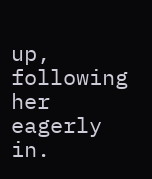up, following her eagerly in.